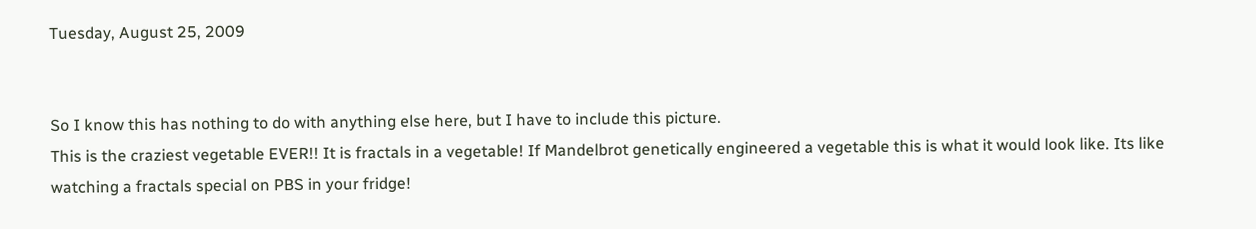Tuesday, August 25, 2009


So I know this has nothing to do with anything else here, but I have to include this picture.
This is the craziest vegetable EVER!! It is fractals in a vegetable! If Mandelbrot genetically engineered a vegetable this is what it would look like. Its like watching a fractals special on PBS in your fridge!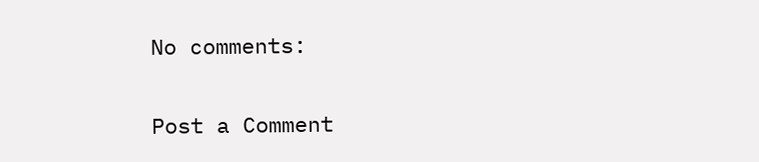No comments:

Post a Comment